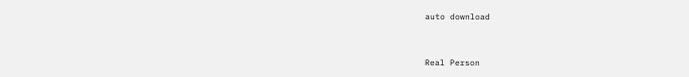auto download


Real Person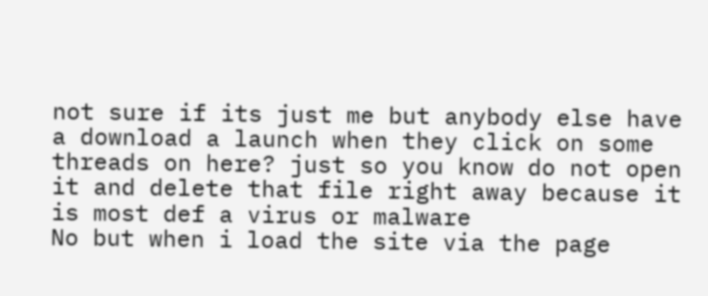not sure if its just me but anybody else have a download a launch when they click on some threads on here? just so you know do not open it and delete that file right away because it is most def a virus or malware
No but when i load the site via the page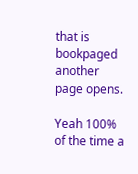that is bookpaged another page opens.

Yeah 100% of the time a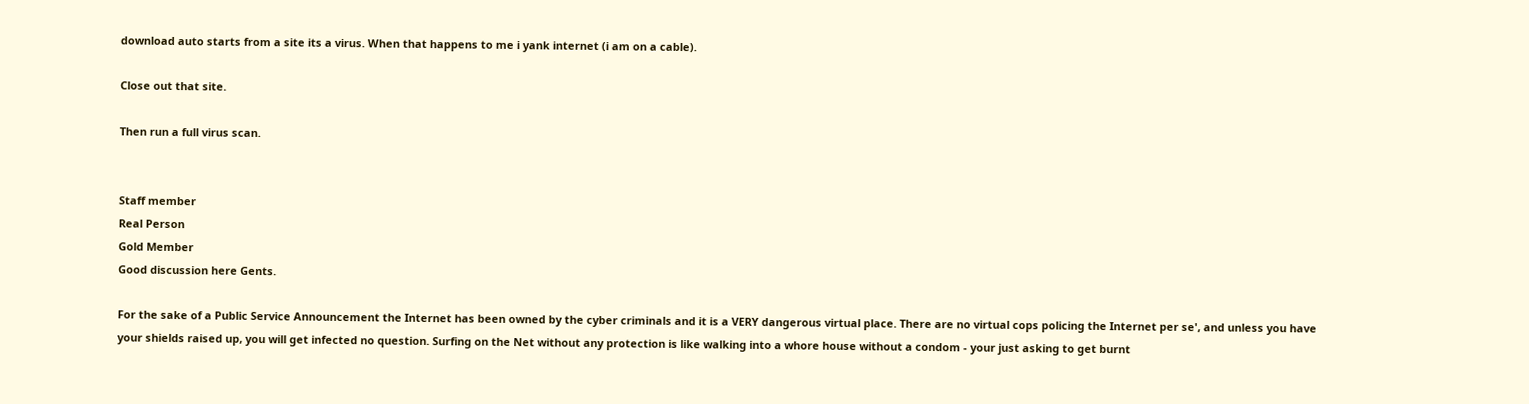download auto starts from a site its a virus. When that happens to me i yank internet (i am on a cable).

Close out that site.

Then run a full virus scan.


Staff member
Real Person
Gold Member
Good discussion here Gents.

For the sake of a Public Service Announcement the Internet has been owned by the cyber criminals and it is a VERY dangerous virtual place. There are no virtual cops policing the Internet per se', and unless you have your shields raised up, you will get infected no question. Surfing on the Net without any protection is like walking into a whore house without a condom - your just asking to get burnt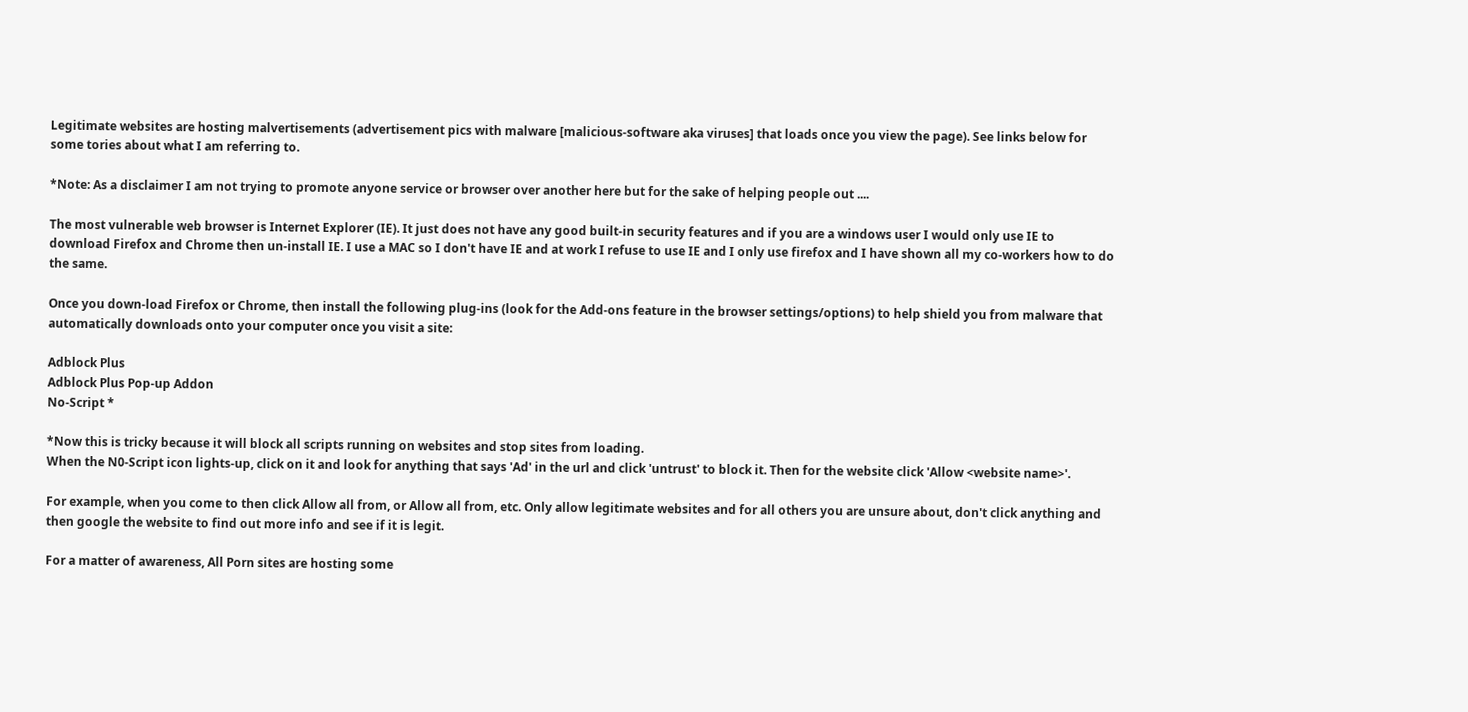Legitimate websites are hosting malvertisements (advertisement pics with malware [malicious-software aka viruses] that loads once you view the page). See links below for some tories about what I am referring to.

*Note: As a disclaimer I am not trying to promote anyone service or browser over another here but for the sake of helping people out ....

The most vulnerable web browser is Internet Explorer (IE). It just does not have any good built-in security features and if you are a windows user I would only use IE to download Firefox and Chrome then un-install IE. I use a MAC so I don't have IE and at work I refuse to use IE and I only use firefox and I have shown all my co-workers how to do the same.

Once you down-load Firefox or Chrome, then install the following plug-ins (look for the Add-ons feature in the browser settings/options) to help shield you from malware that automatically downloads onto your computer once you visit a site:

Adblock Plus
Adblock Plus Pop-up Addon
No-Script *

*Now this is tricky because it will block all scripts running on websites and stop sites from loading.
When the N0-Script icon lights-up, click on it and look for anything that says 'Ad' in the url and click 'untrust' to block it. Then for the website click 'Allow <website name>'.

For example, when you come to then click Allow all from, or Allow all from, etc. Only allow legitimate websites and for all others you are unsure about, don't click anything and then google the website to find out more info and see if it is legit.

For a matter of awareness, All Porn sites are hosting some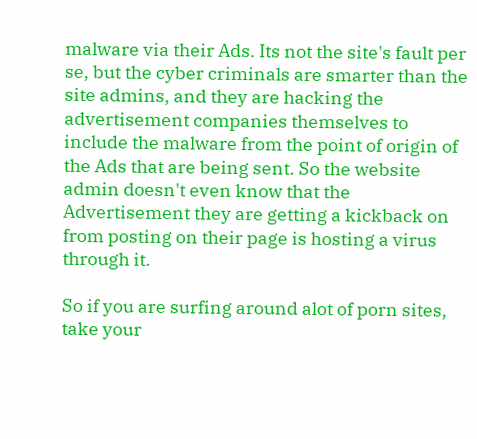malware via their Ads. Its not the site's fault per se, but the cyber criminals are smarter than the site admins, and they are hacking the advertisement companies themselves to include the malware from the point of origin of the Ads that are being sent. So the website admin doesn't even know that the Advertisement they are getting a kickback on from posting on their page is hosting a virus through it.

So if you are surfing around alot of porn sites, take your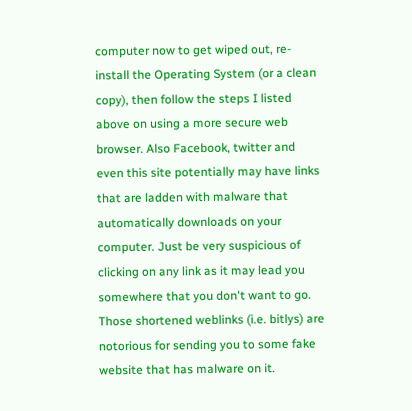computer now to get wiped out, re-install the Operating System (or a clean copy), then follow the steps I listed above on using a more secure web browser. Also Facebook, twitter and even this site potentially may have links that are ladden with malware that automatically downloads on your computer. Just be very suspicious of clicking on any link as it may lead you somewhere that you don't want to go. Those shortened weblinks (i.e. bitlys) are notorious for sending you to some fake website that has malware on it.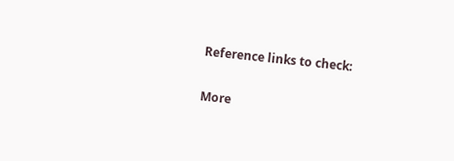Reference links to check:

More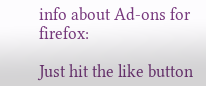info about Ad-ons for firefox:

Just hit the like button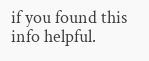if you found this info helpful.